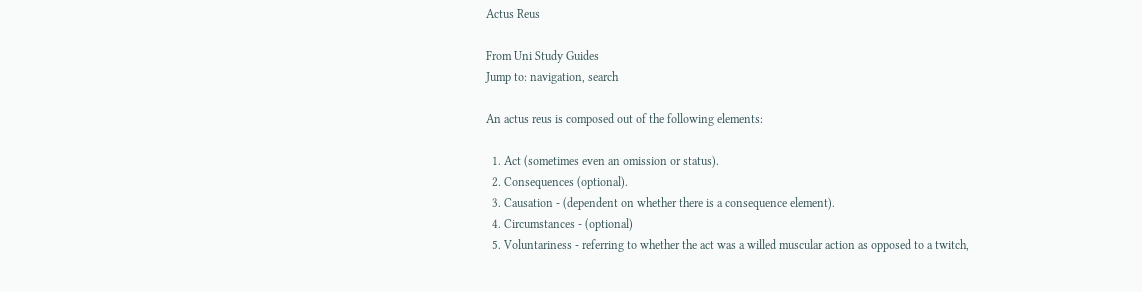Actus Reus

From Uni Study Guides
Jump to: navigation, search

An actus reus is composed out of the following elements:

  1. Act (sometimes even an omission or status).
  2. Consequences (optional).
  3. Causation - (dependent on whether there is a consequence element).
  4. Circumstances - (optional)
  5. Voluntariness - referring to whether the act was a willed muscular action as opposed to a twitch,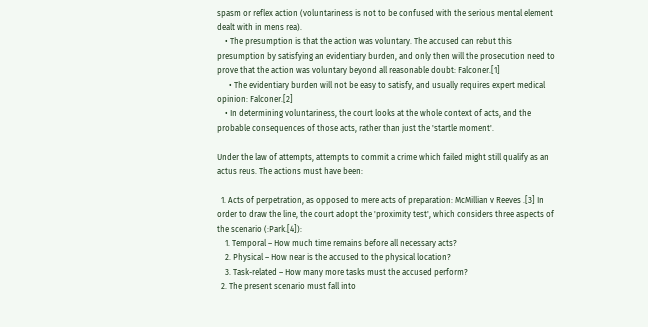spasm or reflex action (voluntariness is not to be confused with the serious mental element dealt with in mens rea).
    • The presumption is that the action was voluntary. The accused can rebut this presumption by satisfying an evidentiary burden, and only then will the prosecution need to prove that the action was voluntary beyond all reasonable doubt: Falconer.[1]
      • The evidentiary burden will not be easy to satisfy, and usually requires expert medical opinion: Falconer.[2]
    • In determining voluntariness, the court looks at the whole context of acts, and the probable consequences of those acts, rather than just the 'startle moment'.

Under the law of attempts, attempts to commit a crime which failed might still qualify as an actus reus. The actions must have been:

  1. Acts of perpetration, as opposed to mere acts of preparation: McMillian v Reeves .[3] In order to draw the line, the court adopt the 'proximity test', which considers three aspects of the scenario (:Park.[4]):
    1. Temporal – How much time remains before all necessary acts?
    2. Physical – How near is the accused to the physical location?
    3. Task-related – How many more tasks must the accused perform?
  2. The present scenario must fall into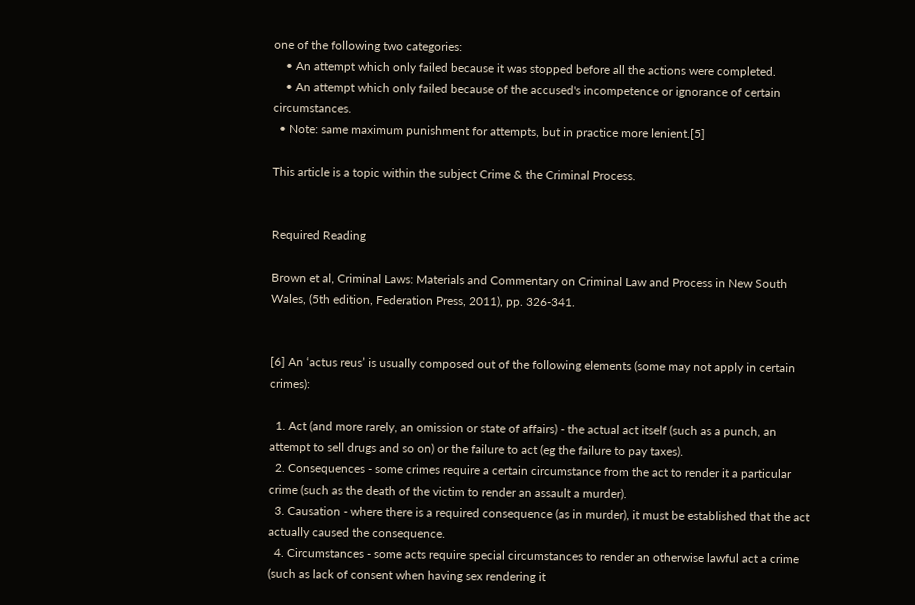one of the following two categories:
    • An attempt which only failed because it was stopped before all the actions were completed.
    • An attempt which only failed because of the accused's incompetence or ignorance of certain circumstances.
  • Note: same maximum punishment for attempts, but in practice more lenient.[5]

This article is a topic within the subject Crime & the Criminal Process.


Required Reading

Brown et al, Criminal Laws: Materials and Commentary on Criminal Law and Process in New South Wales, (5th edition, Federation Press, 2011), pp. 326-341.


[6] An ‘actus reus’ is usually composed out of the following elements (some may not apply in certain crimes):

  1. Act (and more rarely, an omission or state of affairs) - the actual act itself (such as a punch, an attempt to sell drugs and so on) or the failure to act (eg the failure to pay taxes).
  2. Consequences - some crimes require a certain circumstance from the act to render it a particular crime (such as the death of the victim to render an assault a murder).
  3. Causation - where there is a required consequence (as in murder), it must be established that the act actually caused the consequence.
  4. Circumstances - some acts require special circumstances to render an otherwise lawful act a crime (such as lack of consent when having sex rendering it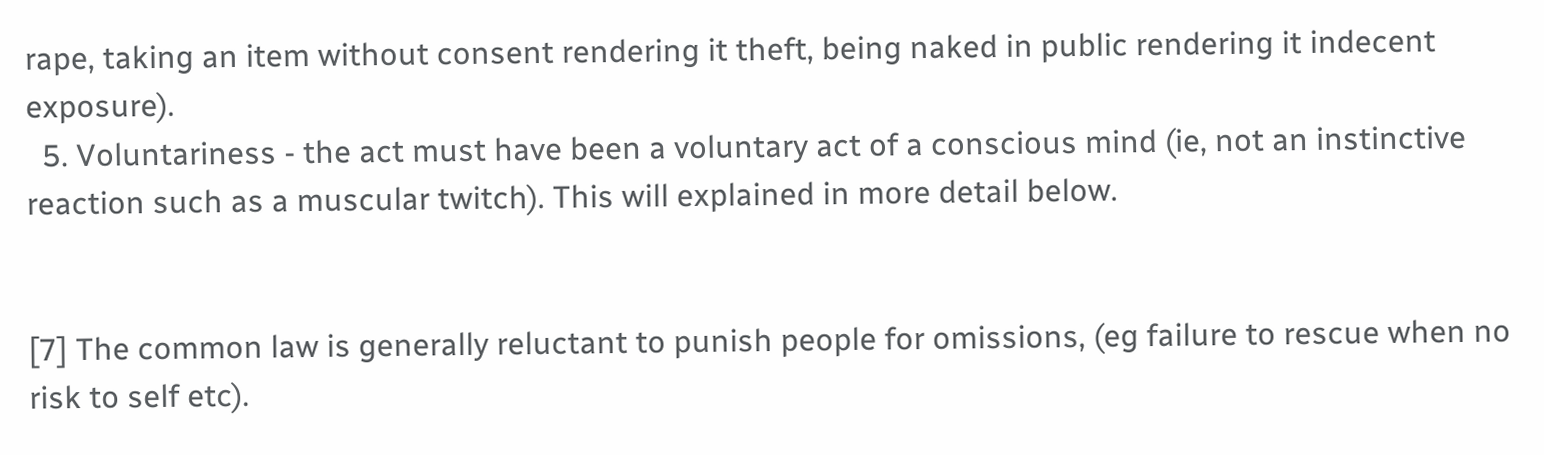rape, taking an item without consent rendering it theft, being naked in public rendering it indecent exposure).
  5. Voluntariness - the act must have been a voluntary act of a conscious mind (ie, not an instinctive reaction such as a muscular twitch). This will explained in more detail below.


[7] The common law is generally reluctant to punish people for omissions, (eg failure to rescue when no risk to self etc).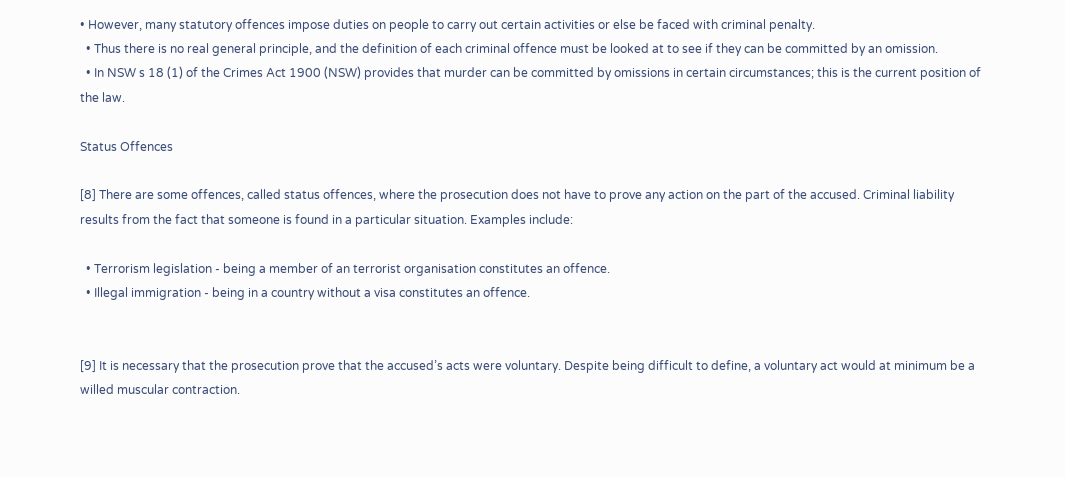• However, many statutory offences impose duties on people to carry out certain activities or else be faced with criminal penalty.
  • Thus there is no real general principle, and the definition of each criminal offence must be looked at to see if they can be committed by an omission.
  • In NSW s 18 (1) of the Crimes Act 1900 (NSW) provides that murder can be committed by omissions in certain circumstances; this is the current position of the law.

Status Offences

[8] There are some offences, called status offences, where the prosecution does not have to prove any action on the part of the accused. Criminal liability results from the fact that someone is found in a particular situation. Examples include:

  • Terrorism legislation - being a member of an terrorist organisation constitutes an offence.
  • Illegal immigration - being in a country without a visa constitutes an offence.


[9] It is necessary that the prosecution prove that the accused’s acts were voluntary. Despite being difficult to define, a voluntary act would at minimum be a willed muscular contraction.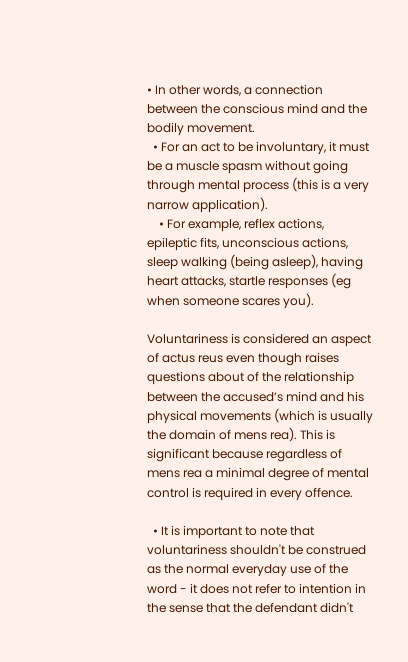• In other words, a connection between the conscious mind and the bodily movement.
  • For an act to be involuntary, it must be a muscle spasm without going through mental process (this is a very narrow application).
    • For example, reflex actions, epileptic fits, unconscious actions, sleep walking (being asleep), having heart attacks, startle responses (eg when someone scares you).

Voluntariness is considered an aspect of actus reus even though raises questions about of the relationship between the accused’s mind and his physical movements (which is usually the domain of mens rea). This is significant because regardless of mens rea a minimal degree of mental control is required in every offence.

  • It is important to note that voluntariness shouldn't be construed as the normal everyday use of the word - it does not refer to intention in the sense that the defendant didn't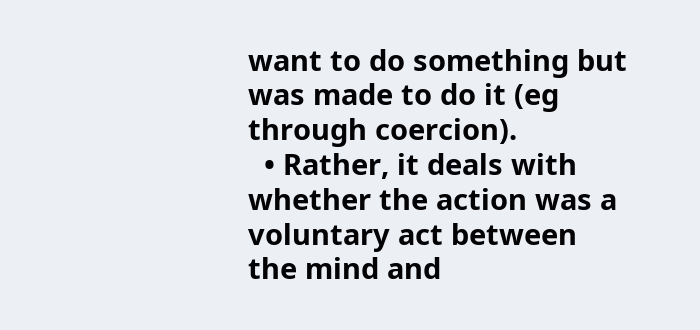want to do something but was made to do it (eg through coercion).
  • Rather, it deals with whether the action was a voluntary act between the mind and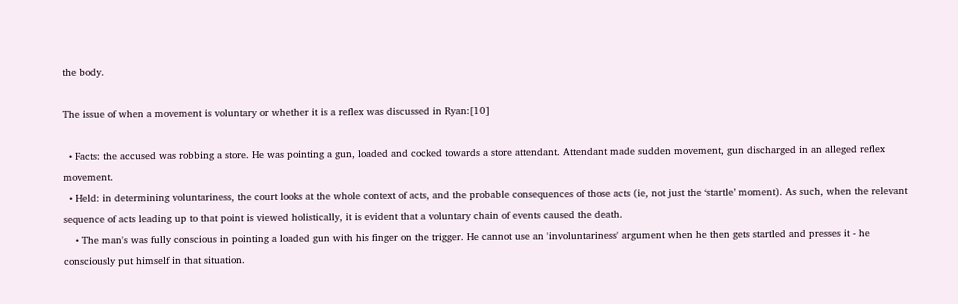the body.

The issue of when a movement is voluntary or whether it is a reflex was discussed in Ryan:[10]

  • Facts: the accused was robbing a store. He was pointing a gun, loaded and cocked towards a store attendant. Attendant made sudden movement, gun discharged in an alleged reflex movement.
  • Held: in determining voluntariness, the court looks at the whole context of acts, and the probable consequences of those acts (ie, not just the ‘startle’ moment). As such, when the relevant sequence of acts leading up to that point is viewed holistically, it is evident that a voluntary chain of events caused the death.
    • The man's was fully conscious in pointing a loaded gun with his finger on the trigger. He cannot use an 'involuntariness' argument when he then gets startled and presses it - he consciously put himself in that situation.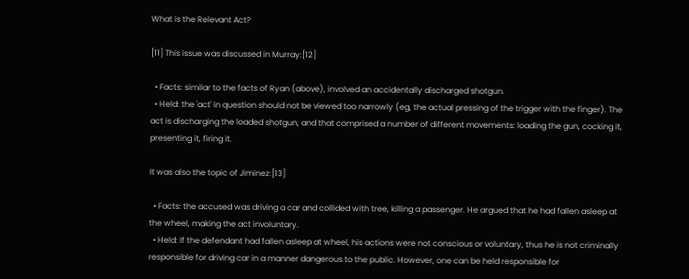What is the Relevant Act?

[11] This issue was discussed in Murray:[12]

  • Facts: similar to the facts of Ryan (above), involved an accidentally discharged shotgun.
  • Held: the 'act' in question should not be viewed too narrowly (eg, the actual pressing of the trigger with the finger). The act is discharging the loaded shotgun, and that comprised a number of different movements: loading the gun, cocking it, presenting it, firing it.

It was also the topic of Jiminez:[13]

  • Facts: the accused was driving a car and collided with tree, killing a passenger. He argued that he had fallen asleep at the wheel, making the act involuntary.
  • Held: If the defendant had fallen asleep at wheel, his actions were not conscious or voluntary, thus he is not criminally responsible for driving car in a manner dangerous to the public. However, one can be held responsible for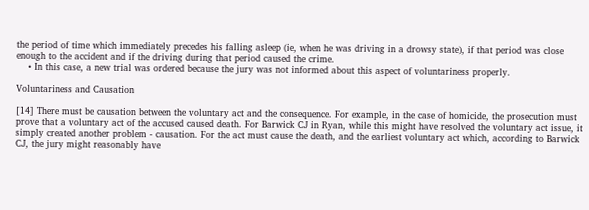the period of time which immediately precedes his falling asleep (ie, when he was driving in a drowsy state), if that period was close enough to the accident and if the driving during that period caused the crime.
    • In this case, a new trial was ordered because the jury was not informed about this aspect of voluntariness properly.

Voluntariness and Causation

[14] There must be causation between the voluntary act and the consequence. For example, in the case of homicide, the prosecution must prove that a voluntary act of the accused caused death. For Barwick CJ in Ryan, while this might have resolved the voluntary act issue, it simply created another problem - causation. For the act must cause the death, and the earliest voluntary act which, according to Barwick CJ, the jury might reasonably have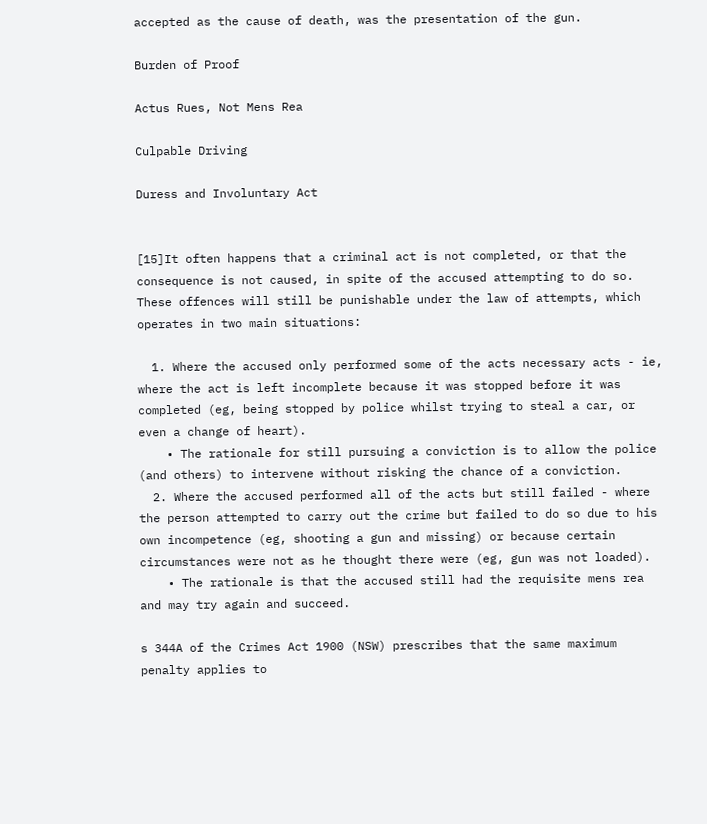accepted as the cause of death, was the presentation of the gun.

Burden of Proof

Actus Rues, Not Mens Rea

Culpable Driving

Duress and Involuntary Act


[15]It often happens that a criminal act is not completed, or that the consequence is not caused, in spite of the accused attempting to do so. These offences will still be punishable under the law of attempts, which operates in two main situations:

  1. Where the accused only performed some of the acts necessary acts - ie, where the act is left incomplete because it was stopped before it was completed (eg, being stopped by police whilst trying to steal a car, or even a change of heart).
    • The rationale for still pursuing a conviction is to allow the police (and others) to intervene without risking the chance of a conviction.
  2. Where the accused performed all of the acts but still failed - where the person attempted to carry out the crime but failed to do so due to his own incompetence (eg, shooting a gun and missing) or because certain circumstances were not as he thought there were (eg, gun was not loaded).
    • The rationale is that the accused still had the requisite mens rea and may try again and succeed.

s 344A of the Crimes Act 1900 (NSW) prescribes that the same maximum penalty applies to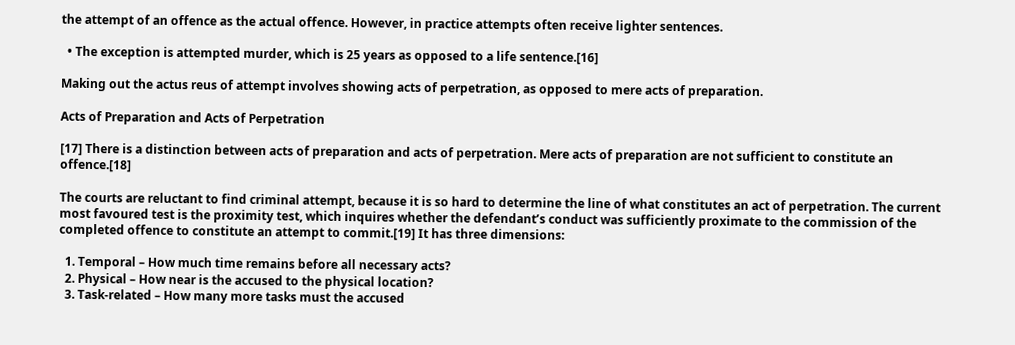the attempt of an offence as the actual offence. However, in practice attempts often receive lighter sentences.

  • The exception is attempted murder, which is 25 years as opposed to a life sentence.[16]

Making out the actus reus of attempt involves showing acts of perpetration, as opposed to mere acts of preparation.

Acts of Preparation and Acts of Perpetration

[17] There is a distinction between acts of preparation and acts of perpetration. Mere acts of preparation are not sufficient to constitute an offence.[18]

The courts are reluctant to find criminal attempt, because it is so hard to determine the line of what constitutes an act of perpetration. The current most favoured test is the proximity test, which inquires whether the defendant’s conduct was sufficiently proximate to the commission of the completed offence to constitute an attempt to commit.[19] It has three dimensions:

  1. Temporal – How much time remains before all necessary acts?
  2. Physical – How near is the accused to the physical location?
  3. Task-related – How many more tasks must the accused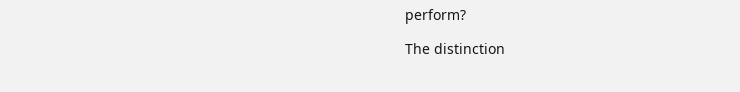perform?

The distinction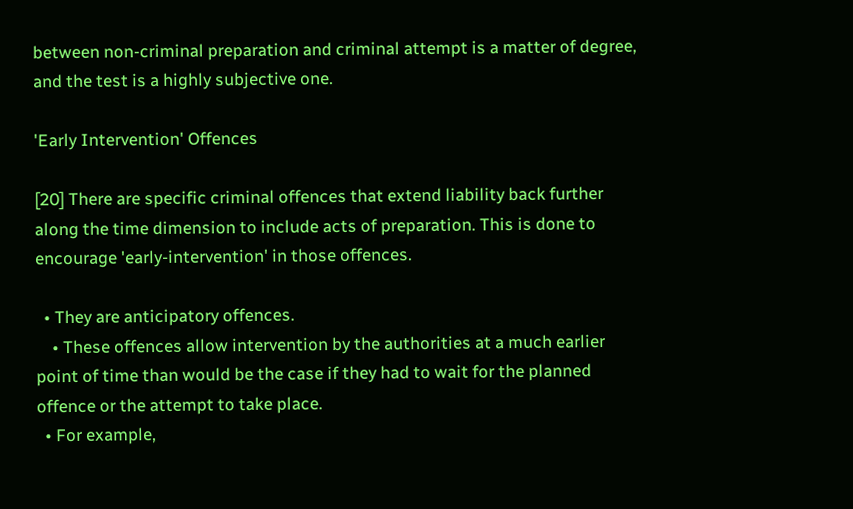between non-criminal preparation and criminal attempt is a matter of degree, and the test is a highly subjective one.

'Early Intervention' Offences

[20] There are specific criminal offences that extend liability back further along the time dimension to include acts of preparation. This is done to encourage 'early-intervention' in those offences.

  • They are anticipatory offences.
    • These offences allow intervention by the authorities at a much earlier point of time than would be the case if they had to wait for the planned offence or the attempt to take place.
  • For example,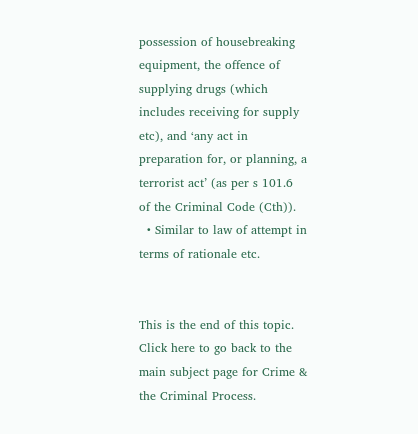possession of housebreaking equipment, the offence of supplying drugs (which includes receiving for supply etc), and ‘any act in preparation for, or planning, a terrorist act’ (as per s 101.6 of the Criminal Code (Cth)).
  • Similar to law of attempt in terms of rationale etc.


This is the end of this topic. Click here to go back to the main subject page for Crime & the Criminal Process.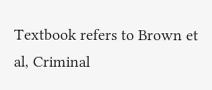Textbook refers to Brown et al, Criminal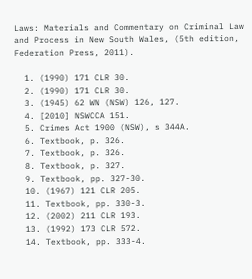Laws: Materials and Commentary on Criminal Law and Process in New South Wales, (5th edition, Federation Press, 2011).

  1. (1990) 171 CLR 30.
  2. (1990) 171 CLR 30.
  3. (1945) 62 WN (NSW) 126, 127.
  4. [2010] NSWCCA 151.
  5. Crimes Act 1900 (NSW), s 344A.
  6. Textbook, p. 326.
  7. Textbook, p. 326.
  8. Textbook, p. 327.
  9. Textbook, pp. 327-30.
  10. (1967) 121 CLR 205.
  11. Textbook, pp. 330-3.
  12. (2002) 211 CLR 193.
  13. (1992) 173 CLR 572.
  14. Textbook, pp. 333-4.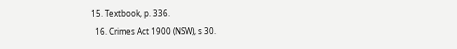15. Textbook, p. 336.
  16. Crimes Act 1900 (NSW), s 30.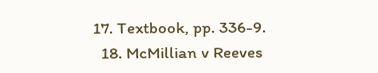17. Textbook, pp. 336-9.
  18. McMillian v Reeves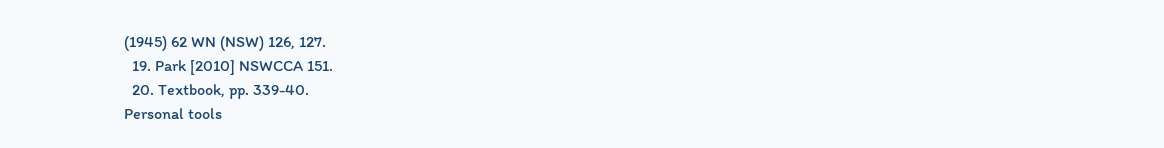(1945) 62 WN (NSW) 126, 127.
  19. Park [2010] NSWCCA 151.
  20. Textbook, pp. 339-40.
Personal tools